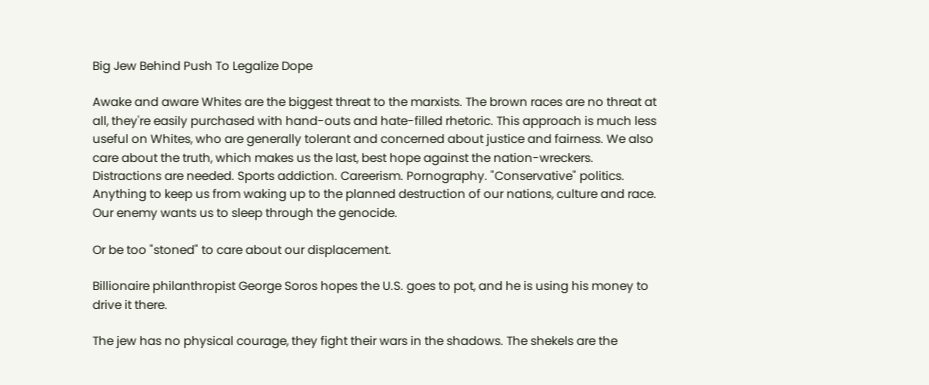Big Jew Behind Push To Legalize Dope

Awake and aware Whites are the biggest threat to the marxists. The brown races are no threat at all, they're easily purchased with hand-outs and hate-filled rhetoric. This approach is much less useful on Whites, who are generally tolerant and concerned about justice and fairness. We also care about the truth, which makes us the last, best hope against the nation-wreckers. Distractions are needed. Sports addiction. Careerism. Pornography. "Conservative" politics. Anything to keep us from waking up to the planned destruction of our nations, culture and race. Our enemy wants us to sleep through the genocide.

Or be too "stoned" to care about our displacement.

Billionaire philanthropist George Soros hopes the U.S. goes to pot, and he is using his money to drive it there.

The jew has no physical courage, they fight their wars in the shadows. The shekels are the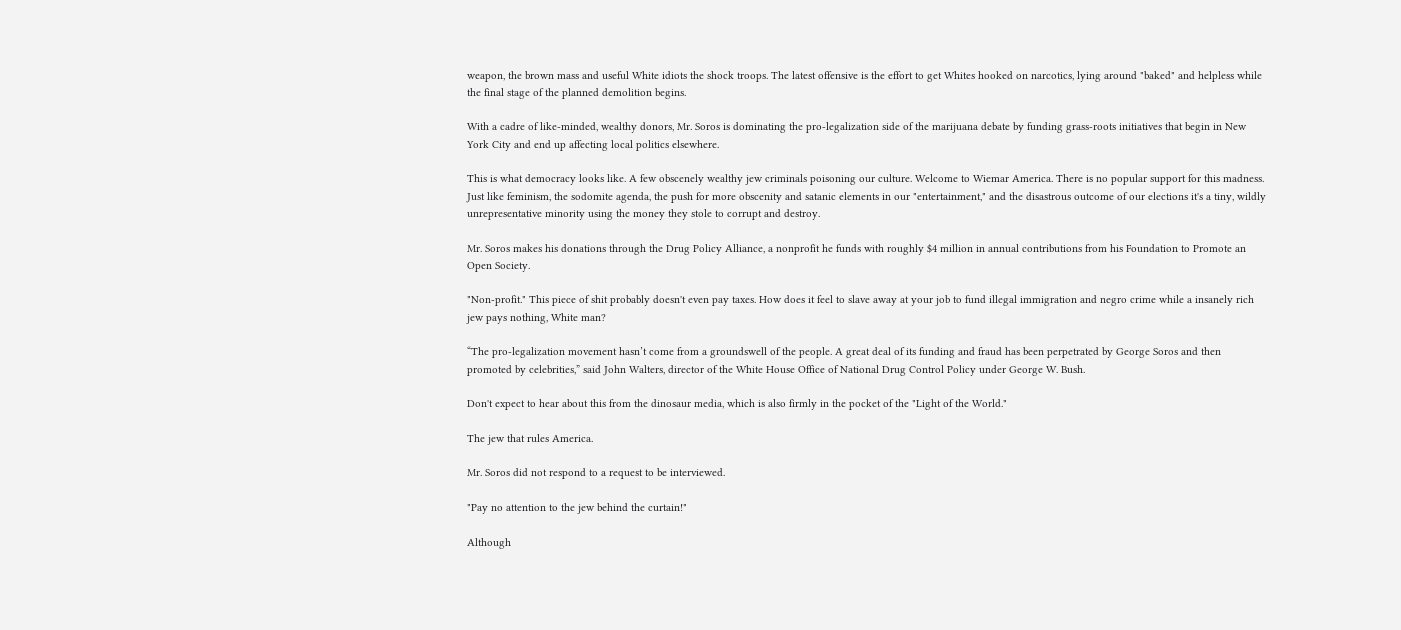weapon, the brown mass and useful White idiots the shock troops. The latest offensive is the effort to get Whites hooked on narcotics, lying around "baked" and helpless while the final stage of the planned demolition begins.

With a cadre of like-minded, wealthy donors, Mr. Soros is dominating the pro-legalization side of the marijuana debate by funding grass-roots initiatives that begin in New York City and end up affecting local politics elsewhere.

This is what democracy looks like. A few obscenely wealthy jew criminals poisoning our culture. Welcome to Wiemar America. There is no popular support for this madness. Just like feminism, the sodomite agenda, the push for more obscenity and satanic elements in our "entertainment," and the disastrous outcome of our elections it's a tiny, wildly unrepresentative minority using the money they stole to corrupt and destroy.

Mr. Soros makes his donations through the Drug Policy Alliance, a nonprofit he funds with roughly $4 million in annual contributions from his Foundation to Promote an Open Society.

"Non-profit." This piece of shit probably doesn't even pay taxes. How does it feel to slave away at your job to fund illegal immigration and negro crime while a insanely rich jew pays nothing, White man?

“The pro-legalization movement hasn’t come from a groundswell of the people. A great deal of its funding and fraud has been perpetrated by George Soros and then promoted by celebrities,” said John Walters, director of the White House Office of National Drug Control Policy under George W. Bush.

Don't expect to hear about this from the dinosaur media, which is also firmly in the pocket of the "Light of the World."

The jew that rules America.

Mr. Soros did not respond to a request to be interviewed.

"Pay no attention to the jew behind the curtain!"

Although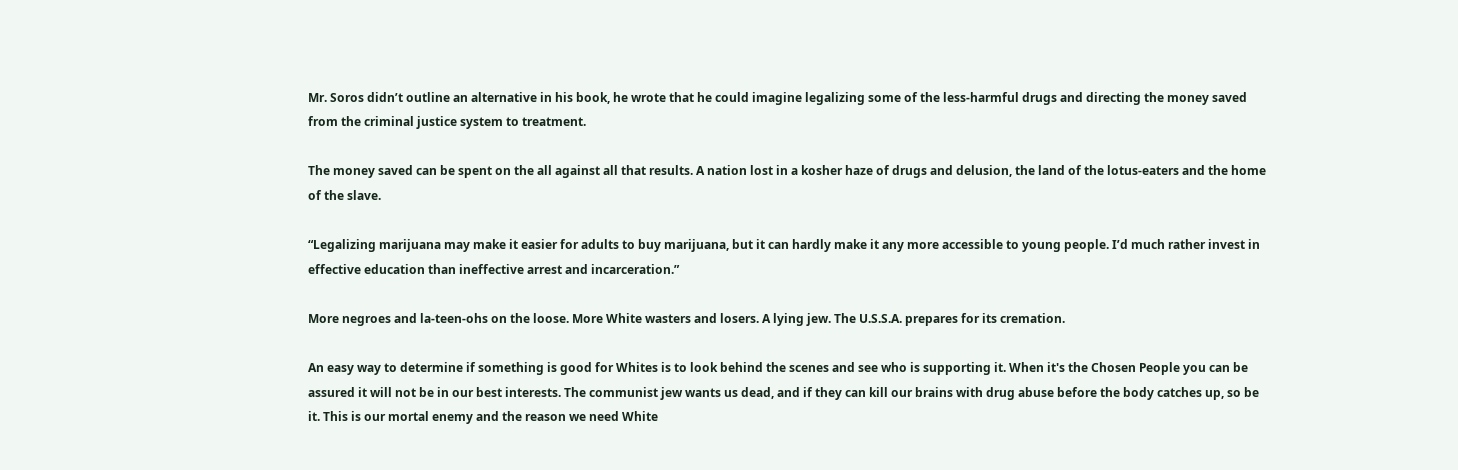Mr. Soros didn’t outline an alternative in his book, he wrote that he could imagine legalizing some of the less-harmful drugs and directing the money saved from the criminal justice system to treatment.

The money saved can be spent on the all against all that results. A nation lost in a kosher haze of drugs and delusion, the land of the lotus-eaters and the home of the slave.

“Legalizing marijuana may make it easier for adults to buy marijuana, but it can hardly make it any more accessible to young people. I’d much rather invest in effective education than ineffective arrest and incarceration.”

More negroes and la-teen-ohs on the loose. More White wasters and losers. A lying jew. The U.S.S.A. prepares for its cremation.

An easy way to determine if something is good for Whites is to look behind the scenes and see who is supporting it. When it's the Chosen People you can be assured it will not be in our best interests. The communist jew wants us dead, and if they can kill our brains with drug abuse before the body catches up, so be it. This is our mortal enemy and the reason we need White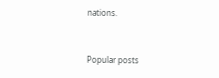nations.


Popular posts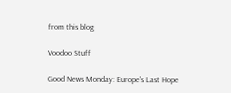from this blog

Voodoo Stuff

Good News Monday: Europe's Last Hope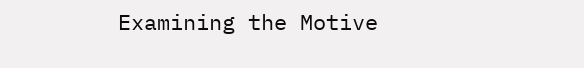Examining the Motive